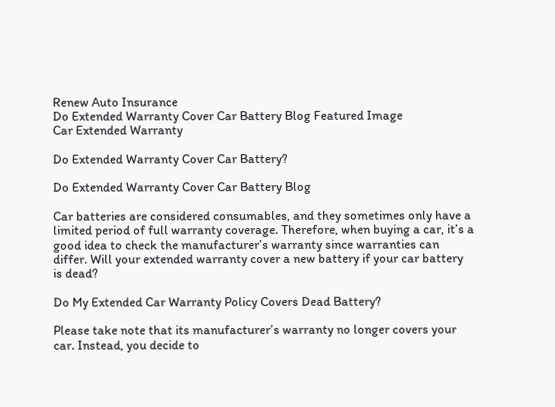Renew Auto Insurance
Do Extended Warranty Cover Car Battery Blog Featured Image
Car Extended Warranty

Do Extended Warranty Cover Car Battery?

Do Extended Warranty Cover Car Battery Blog

Car batteries are considered consumables, and they sometimes only have a limited period of full warranty coverage. Therefore, when buying a car, it’s a good idea to check the manufacturer’s warranty since warranties can differ. Will your extended warranty cover a new battery if your car battery is dead?

Do My Extended Car Warranty Policy Covers Dead Battery?

Please take note that its manufacturer’s warranty no longer covers your car. Instead, you decide to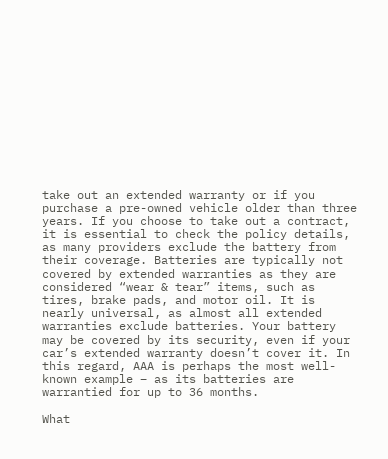take out an extended warranty or if you purchase a pre-owned vehicle older than three years. If you choose to take out a contract, it is essential to check the policy details, as many providers exclude the battery from their coverage. Batteries are typically not covered by extended warranties as they are considered “wear & tear” items, such as tires, brake pads, and motor oil. It is nearly universal, as almost all extended warranties exclude batteries. Your battery may be covered by its security, even if your car’s extended warranty doesn’t cover it. In this regard, AAA is perhaps the most well-known example – as its batteries are warrantied for up to 36 months.

What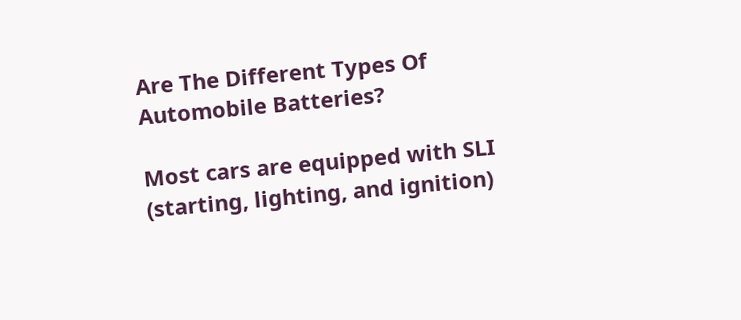Are The Different Types Of Automobile Batteries?

Most cars are equipped with SLI (starting, lighting, and ignition)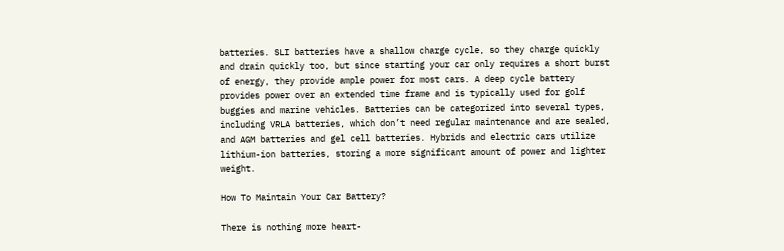batteries. SLI batteries have a shallow charge cycle, so they charge quickly and drain quickly too, but since starting your car only requires a short burst of energy, they provide ample power for most cars. A deep cycle battery provides power over an extended time frame and is typically used for golf buggies and marine vehicles. Batteries can be categorized into several types, including VRLA batteries, which don’t need regular maintenance and are sealed, and AGM batteries and gel cell batteries. Hybrids and electric cars utilize lithium-ion batteries, storing a more significant amount of power and lighter weight.

How To Maintain Your Car Battery?

There is nothing more heart-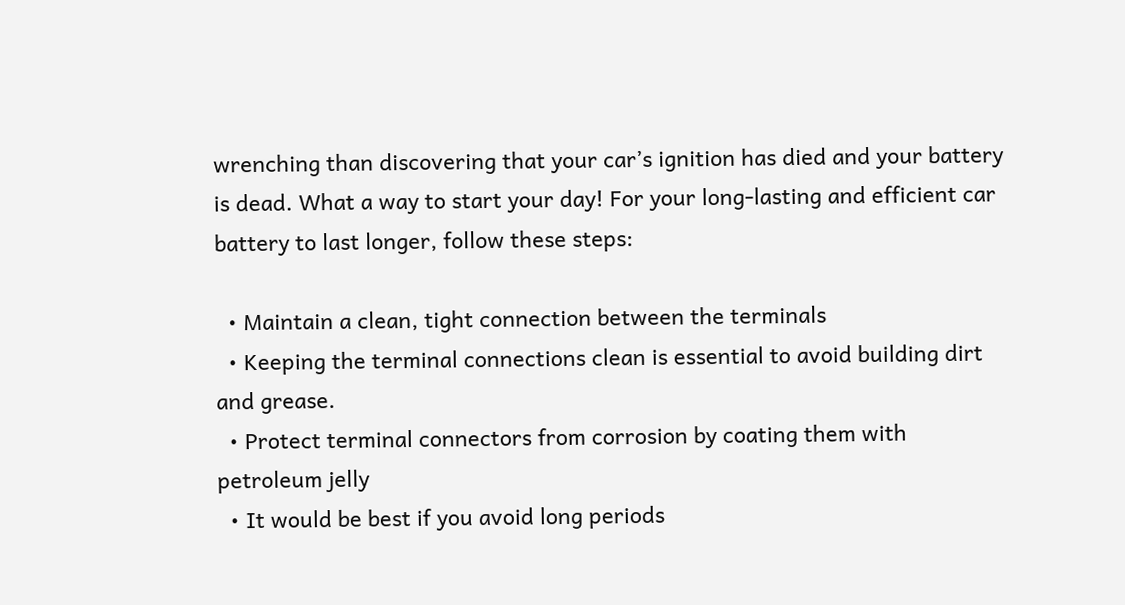wrenching than discovering that your car’s ignition has died and your battery is dead. What a way to start your day! For your long-lasting and efficient car battery to last longer, follow these steps:

  • Maintain a clean, tight connection between the terminals
  • Keeping the terminal connections clean is essential to avoid building dirt and grease.
  • Protect terminal connectors from corrosion by coating them with petroleum jelly
  • It would be best if you avoid long periods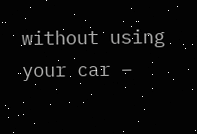without using your car –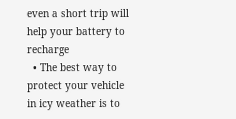even a short trip will help your battery to recharge
  • The best way to protect your vehicle in icy weather is to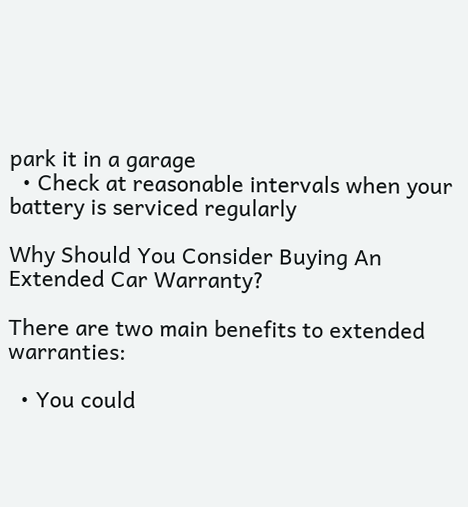park it in a garage
  • Check at reasonable intervals when your battery is serviced regularly

Why Should You Consider Buying An Extended Car Warranty?

There are two main benefits to extended warranties:

  • You could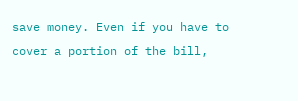save money. Even if you have to cover a portion of the bill,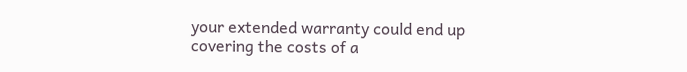your extended warranty could end up covering the costs of a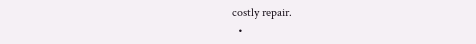costly repair.
  •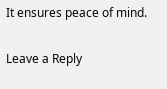It ensures peace of mind.

Leave a Reply